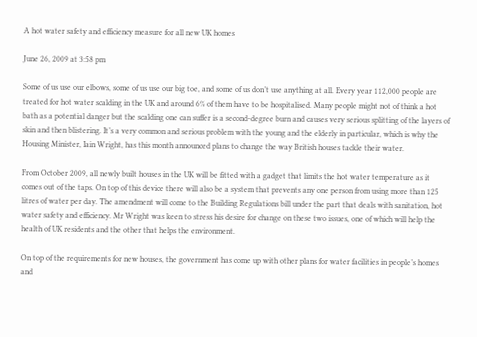A hot water safety and efficiency measure for all new UK homes

June 26, 2009 at 3:58 pm

Some of us use our elbows, some of us use our big toe, and some of us don’t use anything at all. Every year 112,000 people are treated for hot water scalding in the UK and around 6% of them have to be hospitalised. Many people might not of think a hot bath as a potential danger but the scalding one can suffer is a second-degree burn and causes very serious splitting of the layers of skin and then blistering. It’s a very common and serious problem with the young and the elderly in particular, which is why the Housing Minister, Iain Wright, has this month announced plans to change the way British houses tackle their water.

From October 2009, all newly built houses in the UK will be fitted with a gadget that limits the hot water temperature as it comes out of the taps. On top of this device there will also be a system that prevents any one person from using more than 125 litres of water per day. The amendment will come to the Building Regulations bill under the part that deals with sanitation, hot water safety and efficiency. Mr Wright was keen to stress his desire for change on these two issues, one of which will help the health of UK residents and the other that helps the environment.

On top of the requirements for new houses, the government has come up with other plans for water facilities in people’s homes and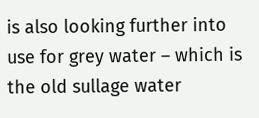is also looking further into use for grey water – which is the old sullage water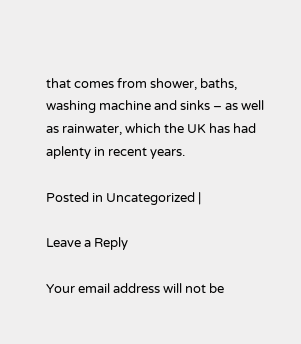that comes from shower, baths, washing machine and sinks – as well as rainwater, which the UK has had aplenty in recent years.

Posted in Uncategorized |

Leave a Reply

Your email address will not be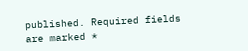published. Required fields are marked *